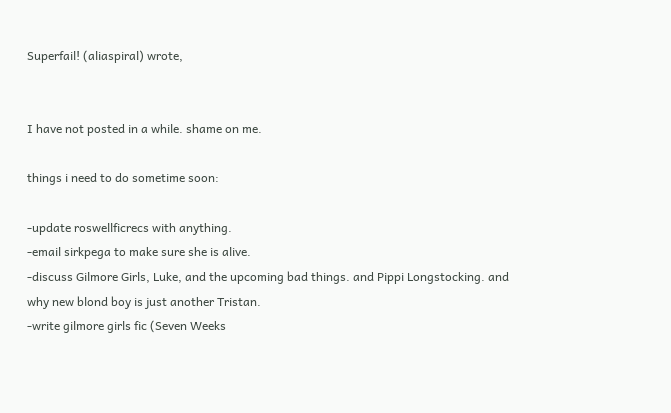Superfail! (aliaspiral) wrote,


I have not posted in a while. shame on me.

things i need to do sometime soon:

-update roswellficrecs with anything.
-email sirkpega to make sure she is alive.
-discuss Gilmore Girls, Luke, and the upcoming bad things. and Pippi Longstocking. and why new blond boy is just another Tristan.
-write gilmore girls fic (Seven Weeks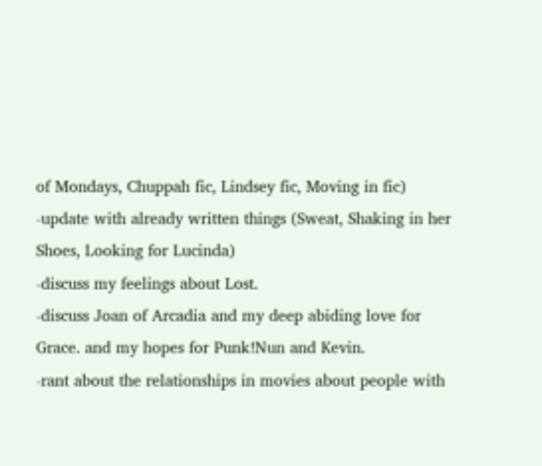of Mondays, Chuppah fic, Lindsey fic, Moving in fic)
-update with already written things (Sweat, Shaking in her Shoes, Looking for Lucinda)
-discuss my feelings about Lost.
-discuss Joan of Arcadia and my deep abiding love for Grace. and my hopes for Punk!Nun and Kevin.
-rant about the relationships in movies about people with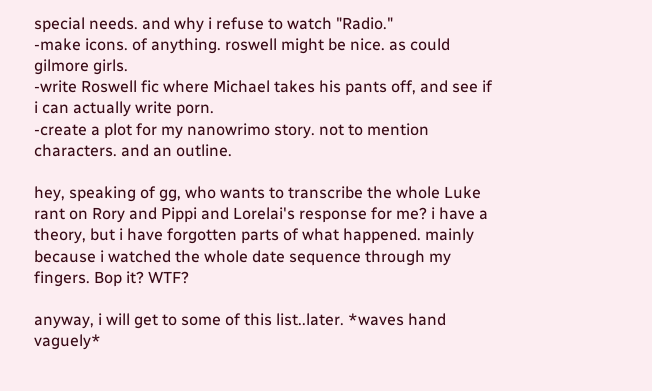special needs. and why i refuse to watch "Radio."
-make icons. of anything. roswell might be nice. as could gilmore girls.
-write Roswell fic where Michael takes his pants off, and see if i can actually write porn.
-create a plot for my nanowrimo story. not to mention characters. and an outline.

hey, speaking of gg, who wants to transcribe the whole Luke rant on Rory and Pippi and Lorelai's response for me? i have a theory, but i have forgotten parts of what happened. mainly because i watched the whole date sequence through my fingers. Bop it? WTF?

anyway, i will get to some of this list..later. *waves hand vaguely*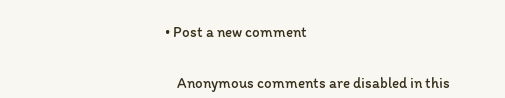• Post a new comment


    Anonymous comments are disabled in this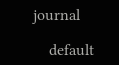journal

    default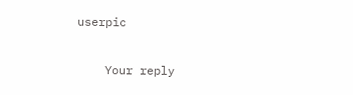userpic

    Your reply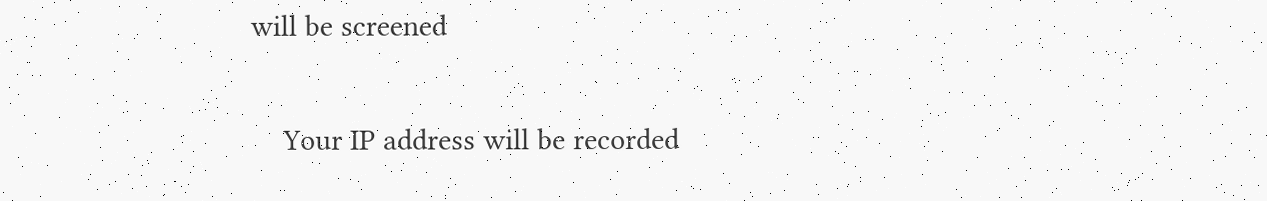will be screened

    Your IP address will be recorded